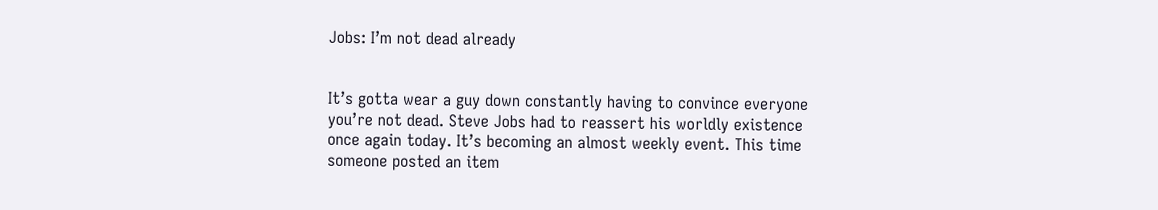Jobs: I’m not dead already


It’s gotta wear a guy down constantly having to convince everyone you’re not dead. Steve Jobs had to reassert his worldly existence once again today. It’s becoming an almost weekly event. This time someone posted an item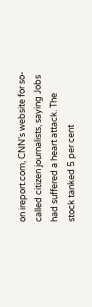on ireport.com, CNN’s website for so-called citizen journalists, saying Jobs had suffered a heart attack. The stock tanked 5 per cent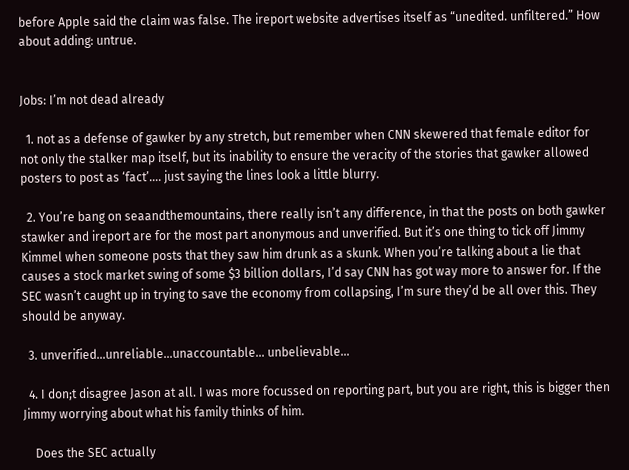before Apple said the claim was false. The ireport website advertises itself as “unedited. unfiltered.” How about adding: untrue.


Jobs: I’m not dead already

  1. not as a defense of gawker by any stretch, but remember when CNN skewered that female editor for not only the stalker map itself, but its inability to ensure the veracity of the stories that gawker allowed posters to post as ‘fact’…. just saying the lines look a little blurry.

  2. You’re bang on seaandthemountains, there really isn’t any difference, in that the posts on both gawker stawker and ireport are for the most part anonymous and unverified. But it’s one thing to tick off Jimmy Kimmel when someone posts that they saw him drunk as a skunk. When you’re talking about a lie that causes a stock market swing of some $3 billion dollars, I’d say CNN has got way more to answer for. If the SEC wasn’t caught up in trying to save the economy from collapsing, I’m sure they’d be all over this. They should be anyway.

  3. unverified…unreliable…unaccountable… unbelievable…

  4. I don;t disagree Jason at all. I was more focussed on reporting part, but you are right, this is bigger then Jimmy worrying about what his family thinks of him.

    Does the SEC actually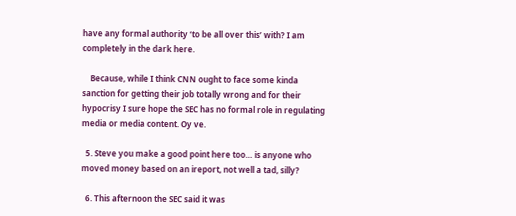have any formal authority ‘to be all over this’ with? I am completely in the dark here.

    Because, while I think CNN ought to face some kinda sanction for getting their job totally wrong and for their hypocrisy I sure hope the SEC has no formal role in regulating media or media content. Oy ve.

  5. Steve you make a good point here too… is anyone who moved money based on an ireport, not well a tad, silly?

  6. This afternoon the SEC said it was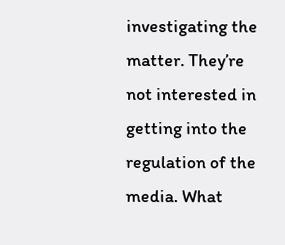investigating the matter. They’re not interested in getting into the regulation of the media. What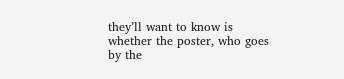they’ll want to know is whether the poster, who goes by the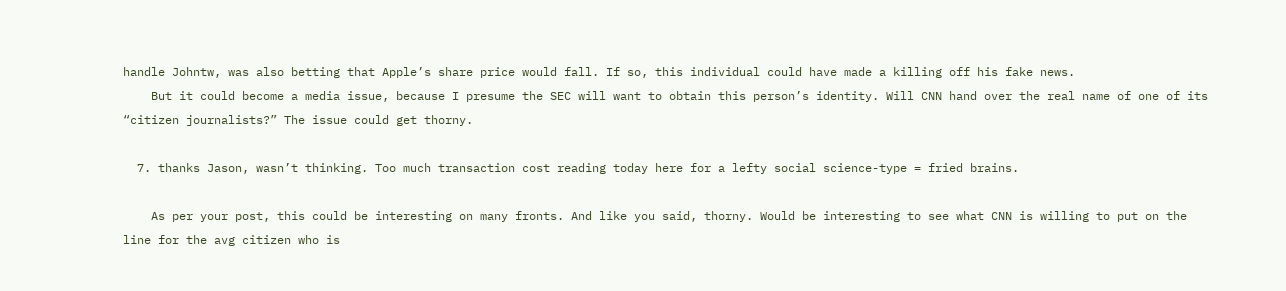handle Johntw, was also betting that Apple’s share price would fall. If so, this individual could have made a killing off his fake news.
    But it could become a media issue, because I presume the SEC will want to obtain this person’s identity. Will CNN hand over the real name of one of its “citizen journalists?” The issue could get thorny.

  7. thanks Jason, wasn’t thinking. Too much transaction cost reading today here for a lefty social science-type = fried brains.

    As per your post, this could be interesting on many fronts. And like you said, thorny. Would be interesting to see what CNN is willing to put on the line for the avg citizen who is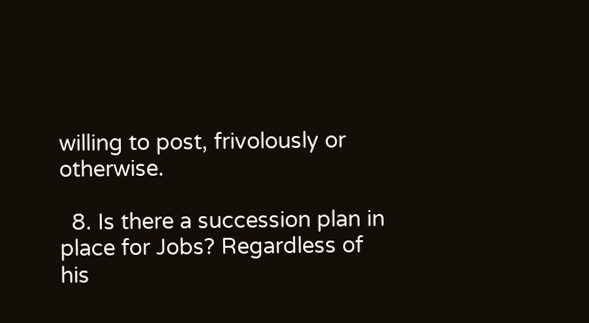willing to post, frivolously or otherwise.

  8. Is there a succession plan in place for Jobs? Regardless of his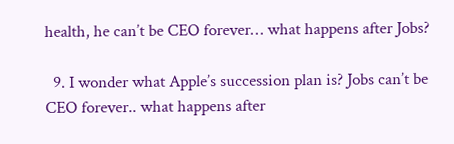health, he can’t be CEO forever… what happens after Jobs?

  9. I wonder what Apple’s succession plan is? Jobs can’t be CEO forever.. what happens after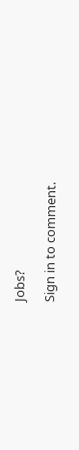Jobs?

Sign in to comment.